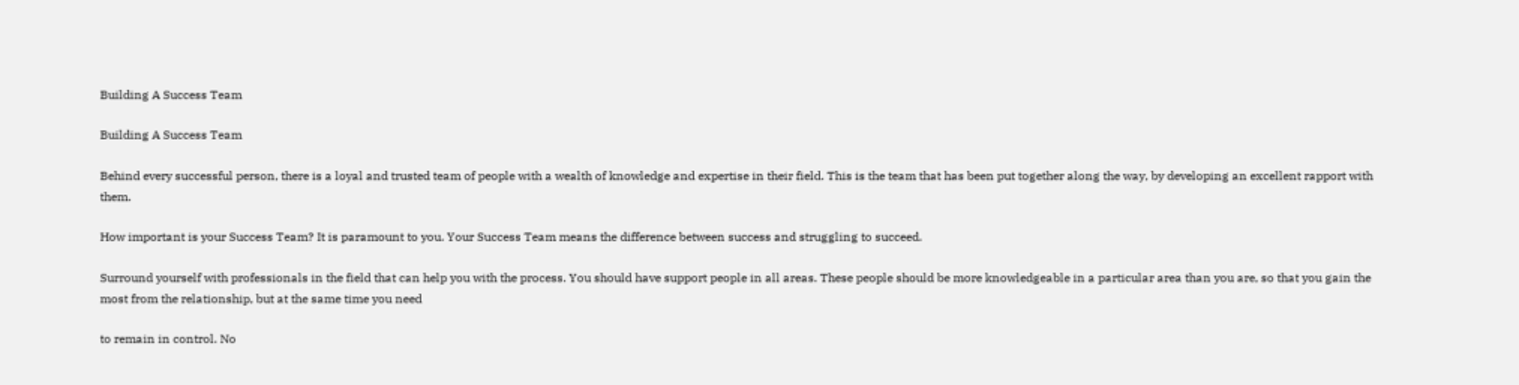Building A Success Team

Building A Success Team

Behind every successful person, there is a loyal and trusted team of people with a wealth of knowledge and expertise in their field. This is the team that has been put together along the way, by developing an excellent rapport with them.

How important is your Success Team? It is paramount to you. Your Success Team means the difference between success and struggling to succeed.

Surround yourself with professionals in the field that can help you with the process. You should have support people in all areas. These people should be more knowledgeable in a particular area than you are, so that you gain the most from the relationship, but at the same time you need

to remain in control. No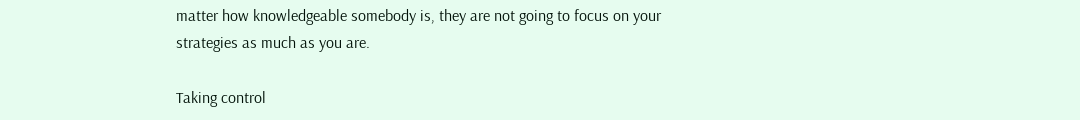matter how knowledgeable somebody is, they are not going to focus on your strategies as much as you are.

Taking control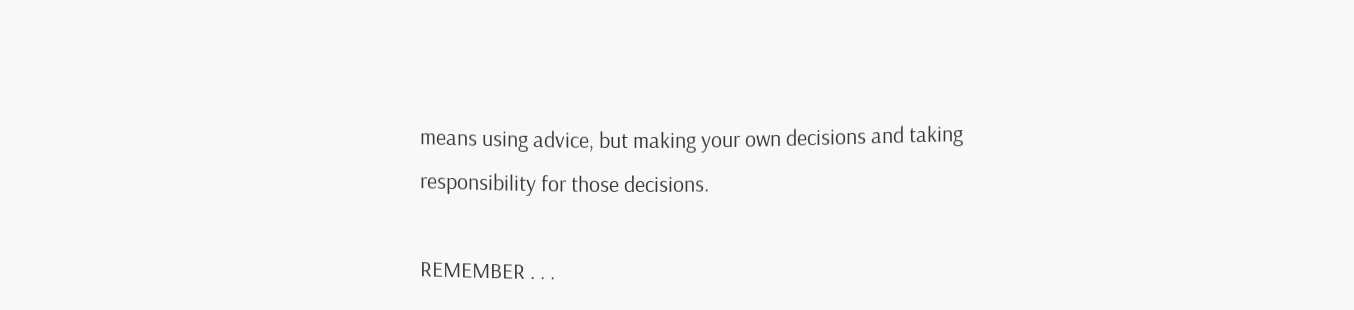means using advice, but making your own decisions and taking responsibility for those decisions.

REMEMBER . . .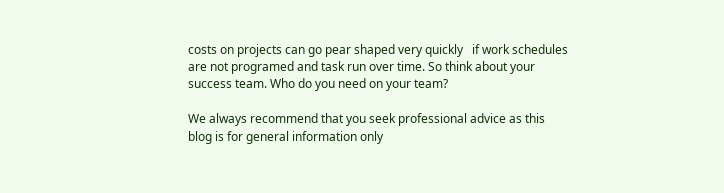costs on projects can go pear shaped very quickly   if work schedules are not programed and task run over time. So think about your success team. Who do you need on your team?

We always recommend that you seek professional advice as this blog is for general information only